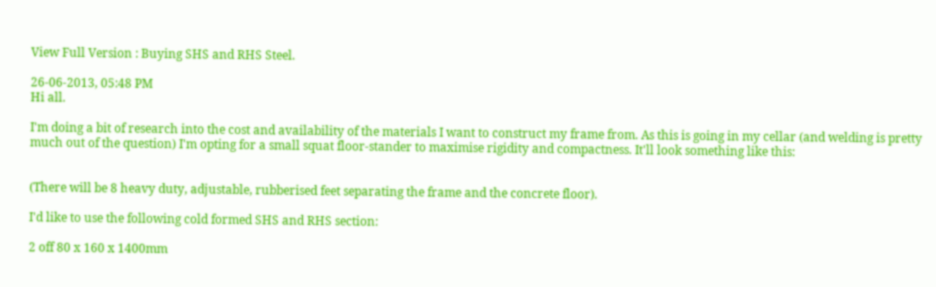View Full Version : Buying SHS and RHS Steel.

26-06-2013, 05:48 PM
Hi all.

I'm doing a bit of research into the cost and availability of the materials I want to construct my frame from. As this is going in my cellar (and welding is pretty much out of the question) I'm opting for a small squat floor-stander to maximise rigidity and compactness. It'll look something like this:


(There will be 8 heavy duty, adjustable, rubberised feet separating the frame and the concrete floor).

I'd like to use the following cold formed SHS and RHS section:

2 off 80 x 160 x 1400mm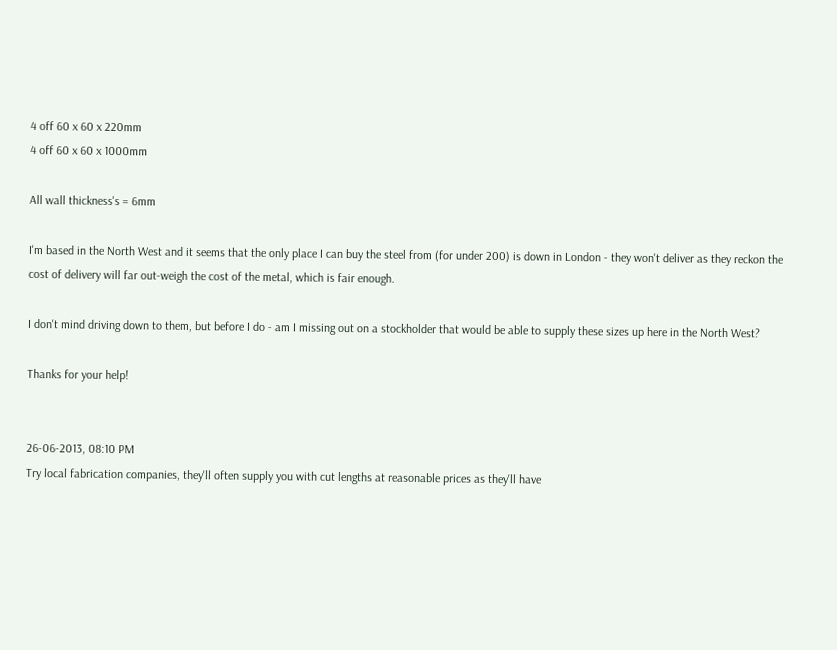4 off 60 x 60 x 220mm
4 off 60 x 60 x 1000mm

All wall thickness's = 6mm

I'm based in the North West and it seems that the only place I can buy the steel from (for under 200) is down in London - they won't deliver as they reckon the cost of delivery will far out-weigh the cost of the metal, which is fair enough.

I don't mind driving down to them, but before I do - am I missing out on a stockholder that would be able to supply these sizes up here in the North West?

Thanks for your help!


26-06-2013, 08:10 PM
Try local fabrication companies, they'll often supply you with cut lengths at reasonable prices as they'll have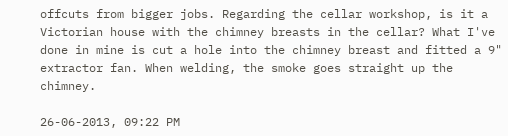offcuts from bigger jobs. Regarding the cellar workshop, is it a Victorian house with the chimney breasts in the cellar? What I've done in mine is cut a hole into the chimney breast and fitted a 9" extractor fan. When welding, the smoke goes straight up the chimney.

26-06-2013, 09:22 PM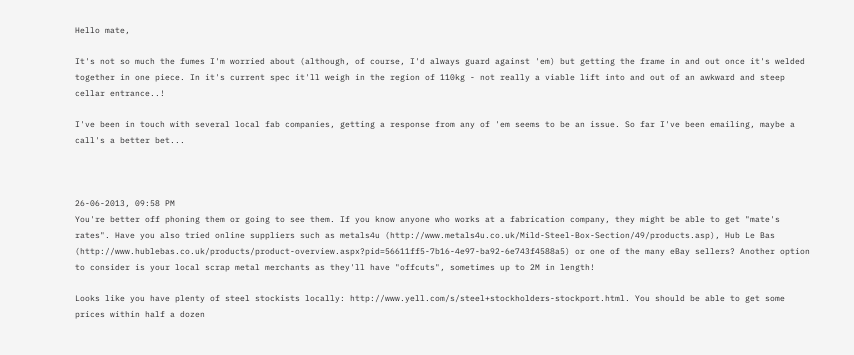Hello mate,

It's not so much the fumes I'm worried about (although, of course, I'd always guard against 'em) but getting the frame in and out once it's welded together in one piece. In it's current spec it'll weigh in the region of 110kg - not really a viable lift into and out of an awkward and steep cellar entrance..!

I've been in touch with several local fab companies, getting a response from any of 'em seems to be an issue. So far I've been emailing, maybe a call's a better bet...



26-06-2013, 09:58 PM
You're better off phoning them or going to see them. If you know anyone who works at a fabrication company, they might be able to get "mate's rates". Have you also tried online suppliers such as metals4u (http://www.metals4u.co.uk/Mild-Steel-Box-Section/49/products.asp), Hub Le Bas (http://www.hublebas.co.uk/products/product-overview.aspx?pid=56611ff5-7b16-4e97-ba92-6e743f4588a5) or one of the many eBay sellers? Another option to consider is your local scrap metal merchants as they'll have "offcuts", sometimes up to 2M in length!

Looks like you have plenty of steel stockists locally: http://www.yell.com/s/steel+stockholders-stockport.html. You should be able to get some prices within half a dozen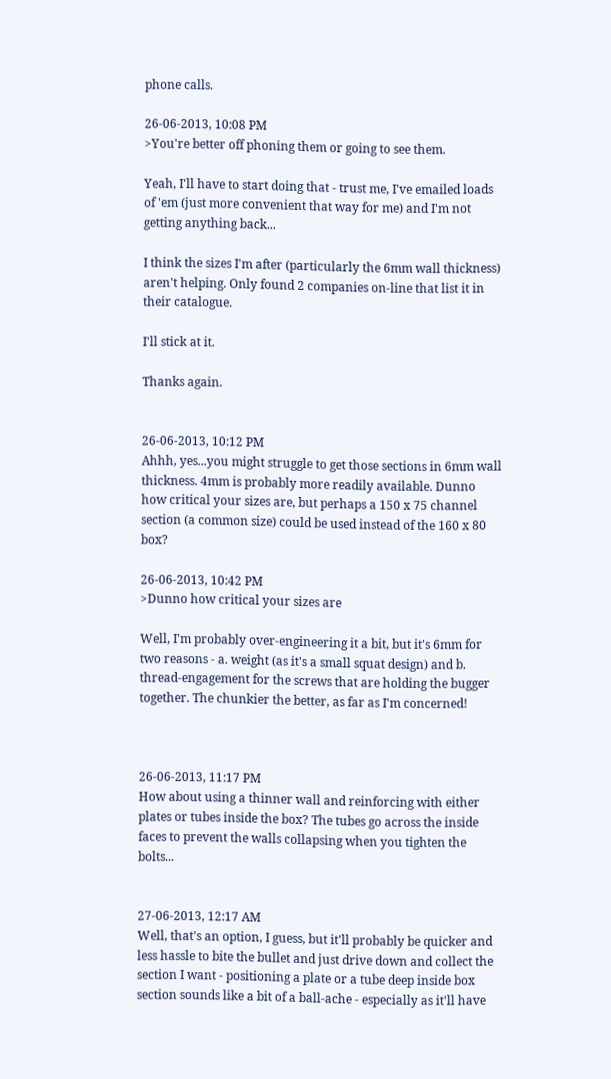phone calls.

26-06-2013, 10:08 PM
>You're better off phoning them or going to see them.

Yeah, I'll have to start doing that - trust me, I've emailed loads of 'em (just more convenient that way for me) and I'm not getting anything back...

I think the sizes I'm after (particularly the 6mm wall thickness) aren't helping. Only found 2 companies on-line that list it in their catalogue.

I'll stick at it.

Thanks again.


26-06-2013, 10:12 PM
Ahhh, yes...you might struggle to get those sections in 6mm wall thickness. 4mm is probably more readily available. Dunno how critical your sizes are, but perhaps a 150 x 75 channel section (a common size) could be used instead of the 160 x 80 box?

26-06-2013, 10:42 PM
>Dunno how critical your sizes are

Well, I'm probably over-engineering it a bit, but it's 6mm for two reasons - a. weight (as it's a small squat design) and b. thread-engagement for the screws that are holding the bugger together. The chunkier the better, as far as I'm concerned!



26-06-2013, 11:17 PM
How about using a thinner wall and reinforcing with either plates or tubes inside the box? The tubes go across the inside faces to prevent the walls collapsing when you tighten the bolts...


27-06-2013, 12:17 AM
Well, that's an option, I guess, but it'll probably be quicker and less hassle to bite the bullet and just drive down and collect the section I want - positioning a plate or a tube deep inside box section sounds like a bit of a ball-ache - especially as it'll have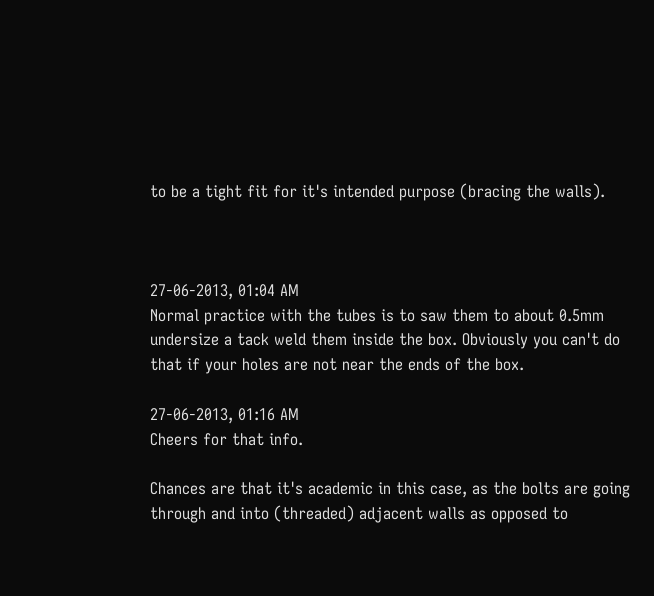to be a tight fit for it's intended purpose (bracing the walls).



27-06-2013, 01:04 AM
Normal practice with the tubes is to saw them to about 0.5mm undersize a tack weld them inside the box. Obviously you can't do that if your holes are not near the ends of the box.

27-06-2013, 01:16 AM
Cheers for that info.

Chances are that it's academic in this case, as the bolts are going through and into (threaded) adjacent walls as opposed to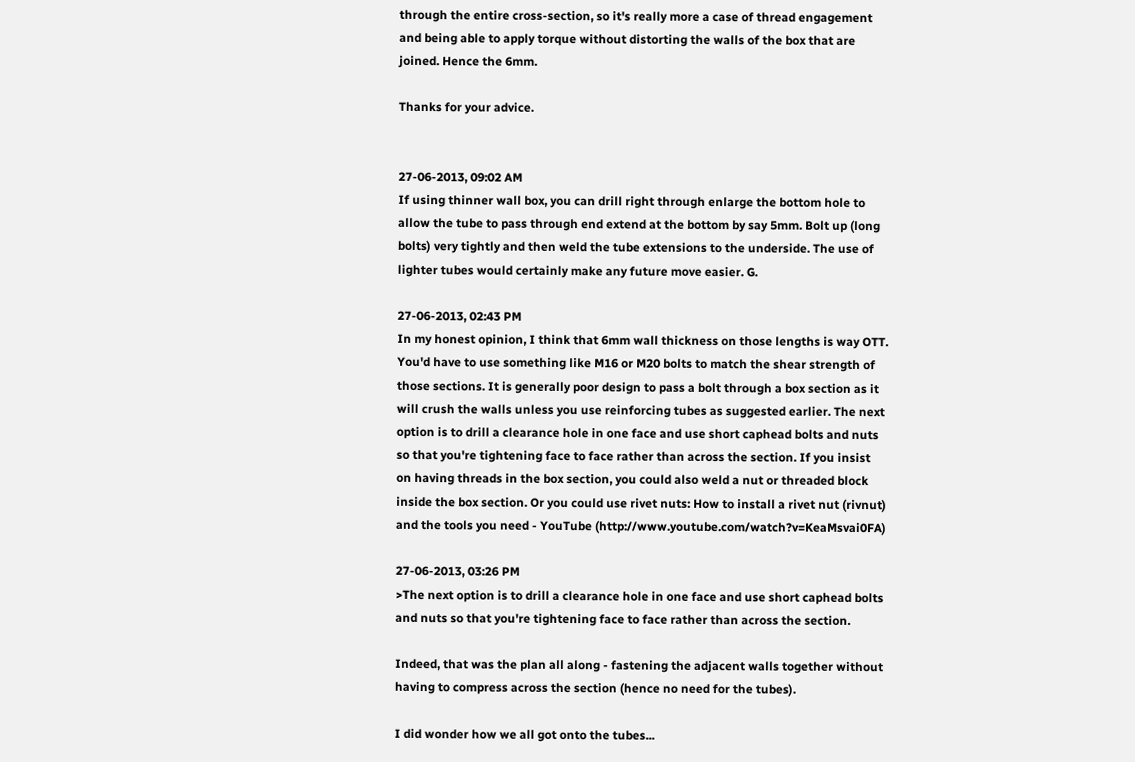through the entire cross-section, so it's really more a case of thread engagement and being able to apply torque without distorting the walls of the box that are joined. Hence the 6mm.

Thanks for your advice.


27-06-2013, 09:02 AM
If using thinner wall box, you can drill right through enlarge the bottom hole to allow the tube to pass through end extend at the bottom by say 5mm. Bolt up (long bolts) very tightly and then weld the tube extensions to the underside. The use of lighter tubes would certainly make any future move easier. G.

27-06-2013, 02:43 PM
In my honest opinion, I think that 6mm wall thickness on those lengths is way OTT. You'd have to use something like M16 or M20 bolts to match the shear strength of those sections. It is generally poor design to pass a bolt through a box section as it will crush the walls unless you use reinforcing tubes as suggested earlier. The next option is to drill a clearance hole in one face and use short caphead bolts and nuts so that you're tightening face to face rather than across the section. If you insist on having threads in the box section, you could also weld a nut or threaded block inside the box section. Or you could use rivet nuts: How to install a rivet nut (rivnut) and the tools you need - YouTube (http://www.youtube.com/watch?v=KeaMsvai0FA)

27-06-2013, 03:26 PM
>The next option is to drill a clearance hole in one face and use short caphead bolts and nuts so that you're tightening face to face rather than across the section.

Indeed, that was the plan all along - fastening the adjacent walls together without having to compress across the section (hence no need for the tubes).

I did wonder how we all got onto the tubes...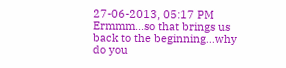27-06-2013, 05:17 PM
Ermmm...so that brings us back to the beginning...why do you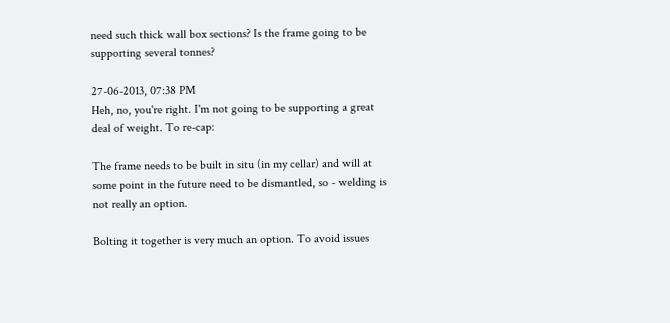need such thick wall box sections? Is the frame going to be supporting several tonnes?

27-06-2013, 07:38 PM
Heh, no, you're right. I'm not going to be supporting a great deal of weight. To re-cap:

The frame needs to be built in situ (in my cellar) and will at some point in the future need to be dismantled, so - welding is not really an option.

Bolting it together is very much an option. To avoid issues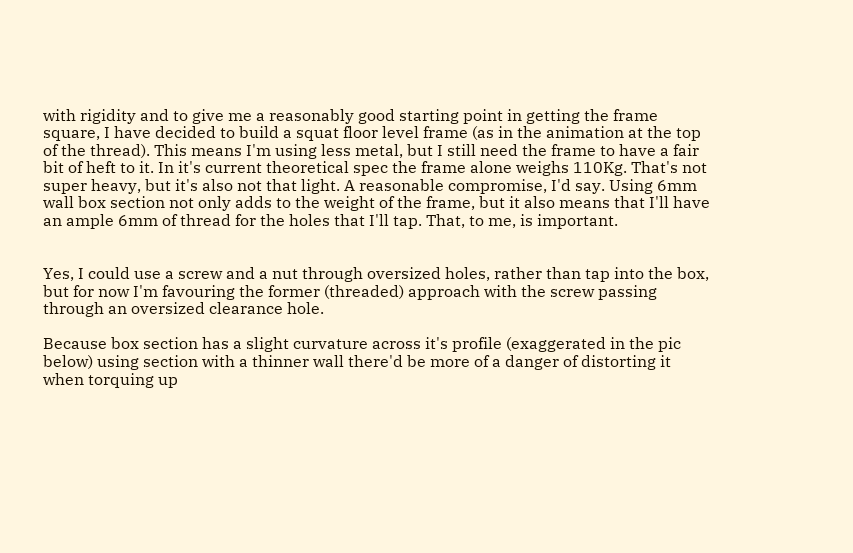with rigidity and to give me a reasonably good starting point in getting the frame square, I have decided to build a squat floor level frame (as in the animation at the top of the thread). This means I'm using less metal, but I still need the frame to have a fair bit of heft to it. In it's current theoretical spec the frame alone weighs 110Kg. That's not super heavy, but it's also not that light. A reasonable compromise, I'd say. Using 6mm wall box section not only adds to the weight of the frame, but it also means that I'll have an ample 6mm of thread for the holes that I'll tap. That, to me, is important.


Yes, I could use a screw and a nut through oversized holes, rather than tap into the box, but for now I'm favouring the former (threaded) approach with the screw passing through an oversized clearance hole.

Because box section has a slight curvature across it's profile (exaggerated in the pic below) using section with a thinner wall there'd be more of a danger of distorting it when torquing up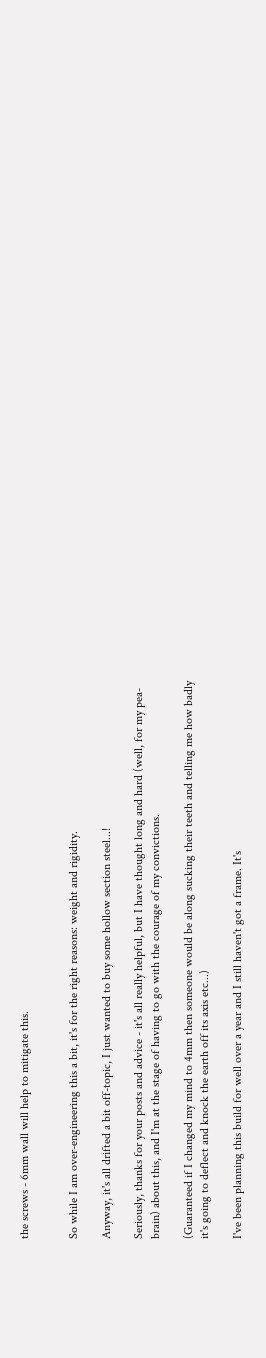the screws - 6mm wall will help to mitigate this.


So while I am over-engineering this a bit, it's for the right reasons: weight and rigidity.

Anyway, it's all drifted a bit off-topic, I just wanted to buy some hollow section steel...!

Seriously, thanks for your posts and advice - it's all really helpful, but I have thought long and hard (well, for my pea-brain) about this, and I'm at the stage of having to go with the courage of my convictions.

(Guaranteed if I changed my mind to 4mm then someone would be along sucking their teeth and telling me how badly it's going to deflect and knock the earth off its axis etc...)

I've been planning this build for well over a year and I still haven't got a frame. It's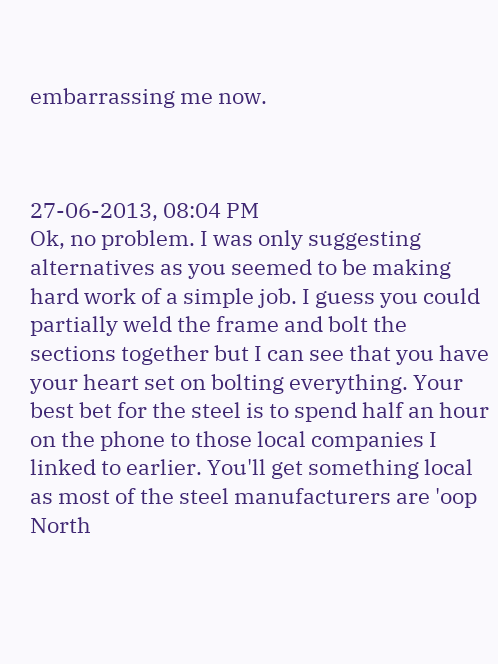embarrassing me now.



27-06-2013, 08:04 PM
Ok, no problem. I was only suggesting alternatives as you seemed to be making hard work of a simple job. I guess you could partially weld the frame and bolt the sections together but I can see that you have your heart set on bolting everything. Your best bet for the steel is to spend half an hour on the phone to those local companies I linked to earlier. You'll get something local as most of the steel manufacturers are 'oop North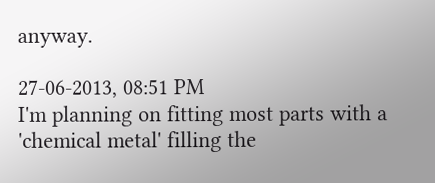anyway.

27-06-2013, 08:51 PM
I'm planning on fitting most parts with a 'chemical metal' filling the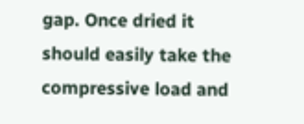gap. Once dried it should easily take the compressive load and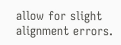allow for slight alignment errors.